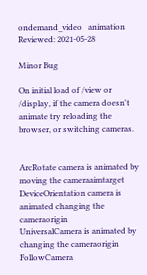ondemand_video   animation
Reviewed: 2021-05-28

Minor Bug

On initial load of /view or /display, if the camera doesn't animate try reloading the browser, or switching cameras.


ArcRotate camera is animated by moving the cameraaimtarget
DeviceOrientation camera is animated changing the cameraorigin
UniversalCamera is animated by changing the cameraorigin
FollowCamera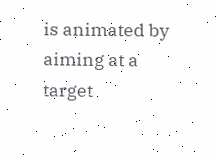is animated by aiming at a target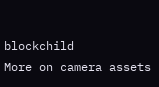blockchild
More on camera assets